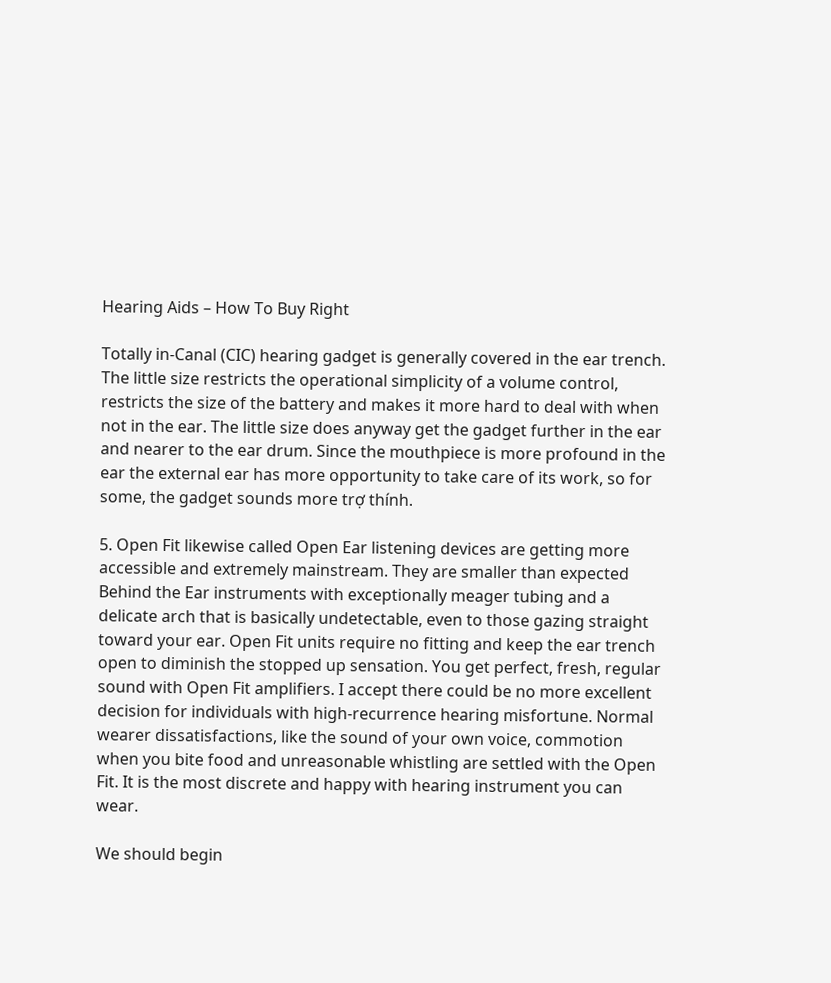Hearing Aids – How To Buy Right

Totally in-Canal (CIC) hearing gadget is generally covered in the ear trench. The little size restricts the operational simplicity of a volume control, restricts the size of the battery and makes it more hard to deal with when not in the ear. The little size does anyway get the gadget further in the ear and nearer to the ear drum. Since the mouthpiece is more profound in the ear the external ear has more opportunity to take care of its work, so for some, the gadget sounds more trợ thính.

5. Open Fit likewise called Open Ear listening devices are getting more accessible and extremely mainstream. They are smaller than expected Behind the Ear instruments with exceptionally meager tubing and a delicate arch that is basically undetectable, even to those gazing straight toward your ear. Open Fit units require no fitting and keep the ear trench open to diminish the stopped up sensation. You get perfect, fresh, regular sound with Open Fit amplifiers. I accept there could be no more excellent decision for individuals with high-recurrence hearing misfortune. Normal wearer dissatisfactions, like the sound of your own voice, commotion when you bite food and unreasonable whistling are settled with the Open Fit. It is the most discrete and happy with hearing instrument you can wear.

We should begin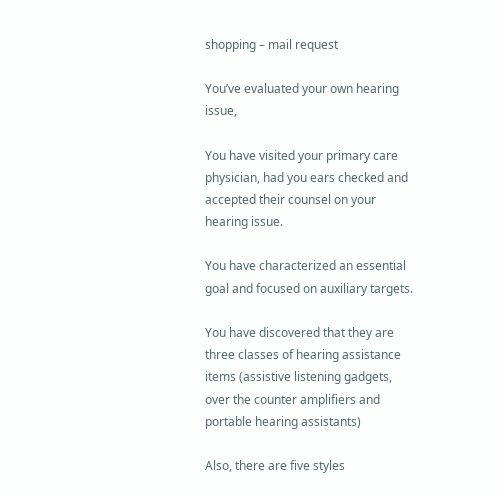shopping – mail request

You’ve evaluated your own hearing issue,

You have visited your primary care physician, had you ears checked and accepted their counsel on your hearing issue.

You have characterized an essential goal and focused on auxiliary targets.

You have discovered that they are three classes of hearing assistance items (assistive listening gadgets, over the counter amplifiers and portable hearing assistants)

Also, there are five styles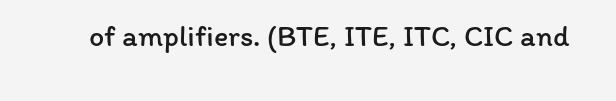of amplifiers. (BTE, ITE, ITC, CIC and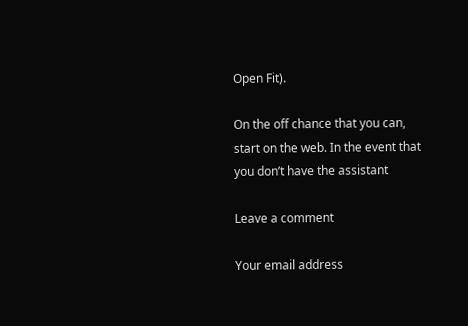Open Fit).

On the off chance that you can, start on the web. In the event that you don’t have the assistant

Leave a comment

Your email address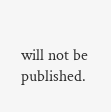will not be published.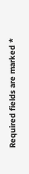Required fields are marked *